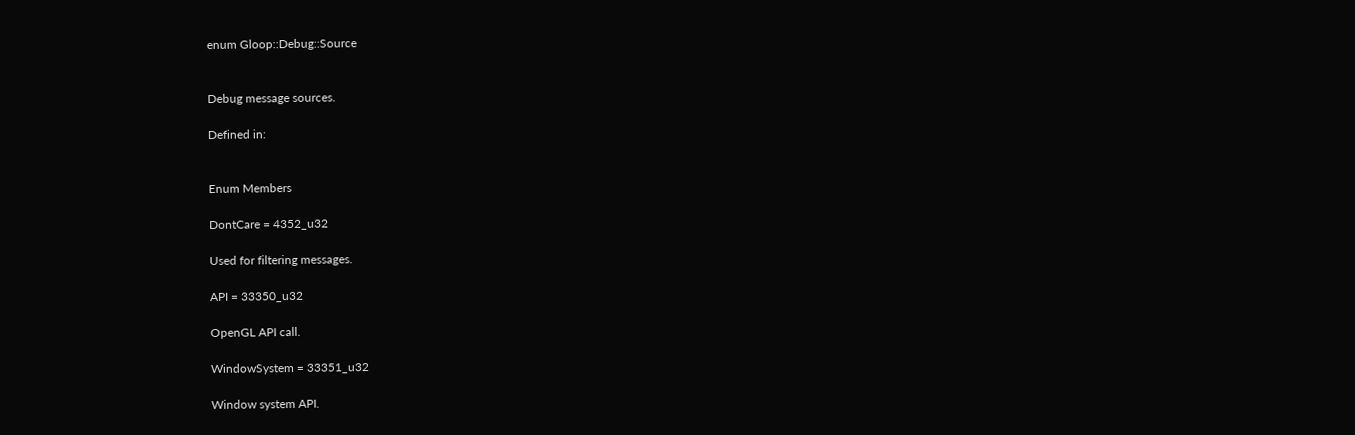enum Gloop::Debug::Source


Debug message sources.

Defined in:


Enum Members

DontCare = 4352_u32

Used for filtering messages.

API = 33350_u32

OpenGL API call.

WindowSystem = 33351_u32

Window system API.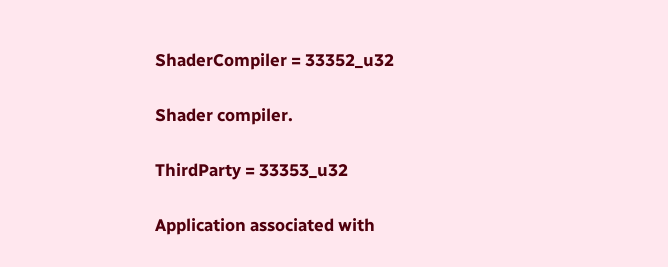ShaderCompiler = 33352_u32

Shader compiler.

ThirdParty = 33353_u32

Application associated with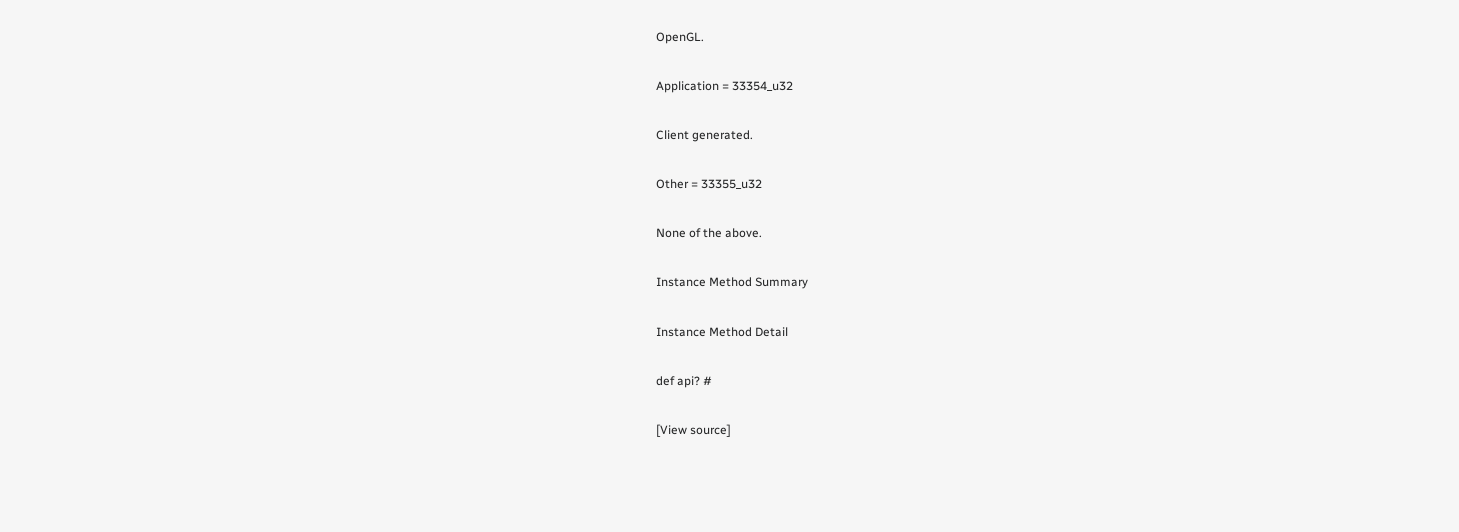OpenGL.

Application = 33354_u32

Client generated.

Other = 33355_u32

None of the above.

Instance Method Summary

Instance Method Detail

def api? #

[View source]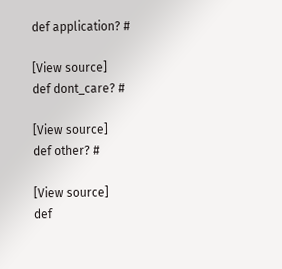def application? #

[View source]
def dont_care? #

[View source]
def other? #

[View source]
def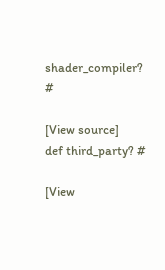shader_compiler? #

[View source]
def third_party? #

[View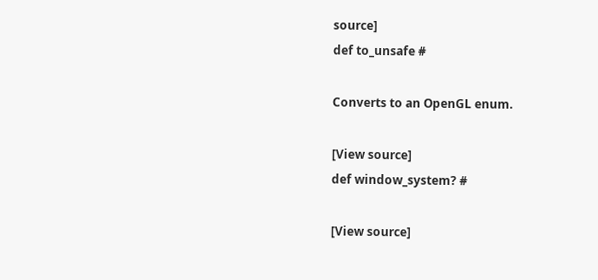source]
def to_unsafe #

Converts to an OpenGL enum.

[View source]
def window_system? #

[View source]